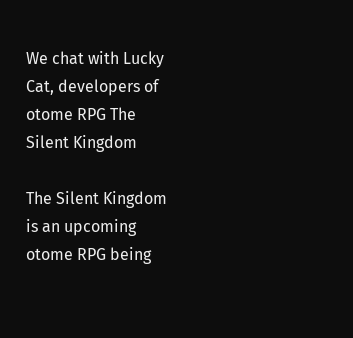We chat with Lucky Cat, developers of otome RPG The Silent Kingdom

The Silent Kingdom is an upcoming otome RPG being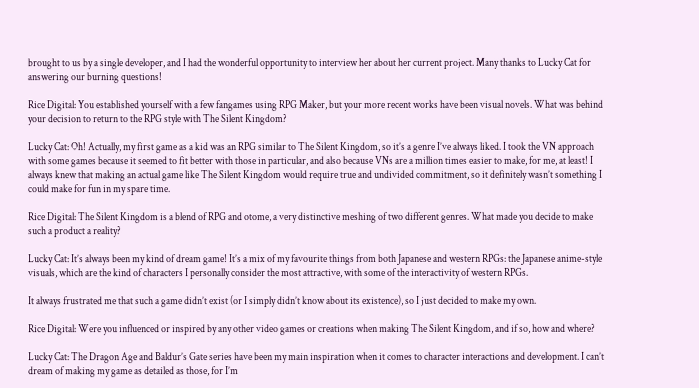brought to us by a single developer, and I had the wonderful opportunity to interview her about her current project. Many thanks to Lucky Cat for answering our burning questions!

Rice Digital: You established yourself with a few fangames using RPG Maker, but your more recent works have been visual novels. What was behind your decision to return to the RPG style with The Silent Kingdom?

Lucky Cat: Oh! Actually, my first game as a kid was an RPG similar to The Silent Kingdom, so it’s a genre I’ve always liked. I took the VN approach with some games because it seemed to fit better with those in particular, and also because VNs are a million times easier to make, for me, at least! I always knew that making an actual game like The Silent Kingdom would require true and undivided commitment, so it definitely wasn’t something I could make for fun in my spare time.

Rice Digital: The Silent Kingdom is a blend of RPG and otome, a very distinctive meshing of two different genres. What made you decide to make such a product a reality?

Lucky Cat: It’s always been my kind of dream game! It’s a mix of my favourite things from both Japanese and western RPGs: the Japanese anime-style visuals, which are the kind of characters I personally consider the most attractive, with some of the interactivity of western RPGs.

It always frustrated me that such a game didn’t exist (or I simply didn’t know about its existence), so I just decided to make my own.

Rice Digital: Were you influenced or inspired by any other video games or creations when making The Silent Kingdom, and if so, how and where?

Lucky Cat: The Dragon Age and Baldur’s Gate series have been my main inspiration when it comes to character interactions and development. I can’t dream of making my game as detailed as those, for I’m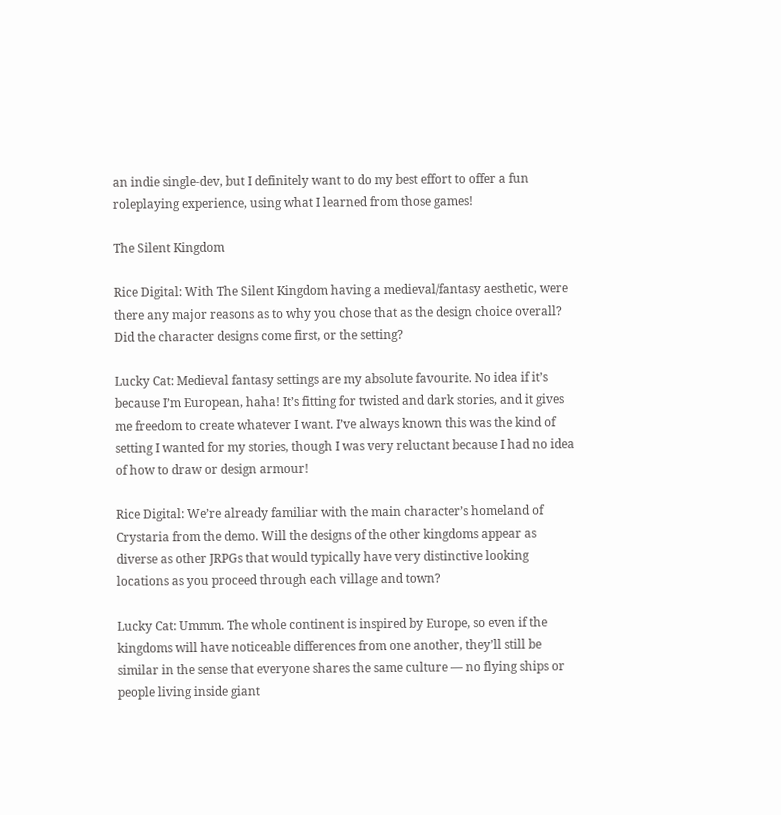an indie single-dev, but I definitely want to do my best effort to offer a fun roleplaying experience, using what I learned from those games!

The Silent Kingdom

Rice Digital: With The Silent Kingdom having a medieval/fantasy aesthetic, were there any major reasons as to why you chose that as the design choice overall? Did the character designs come first, or the setting?

Lucky Cat: Medieval fantasy settings are my absolute favourite. No idea if it’s because I’m European, haha! It’s fitting for twisted and dark stories, and it gives me freedom to create whatever I want. I’ve always known this was the kind of setting I wanted for my stories, though I was very reluctant because I had no idea of how to draw or design armour!

Rice Digital: We’re already familiar with the main character’s homeland of Crystaria from the demo. Will the designs of the other kingdoms appear as diverse as other JRPGs that would typically have very distinctive looking locations as you proceed through each village and town?

Lucky Cat: Ummm. The whole continent is inspired by Europe, so even if the kingdoms will have noticeable differences from one another, they’ll still be similar in the sense that everyone shares the same culture — no flying ships or people living inside giant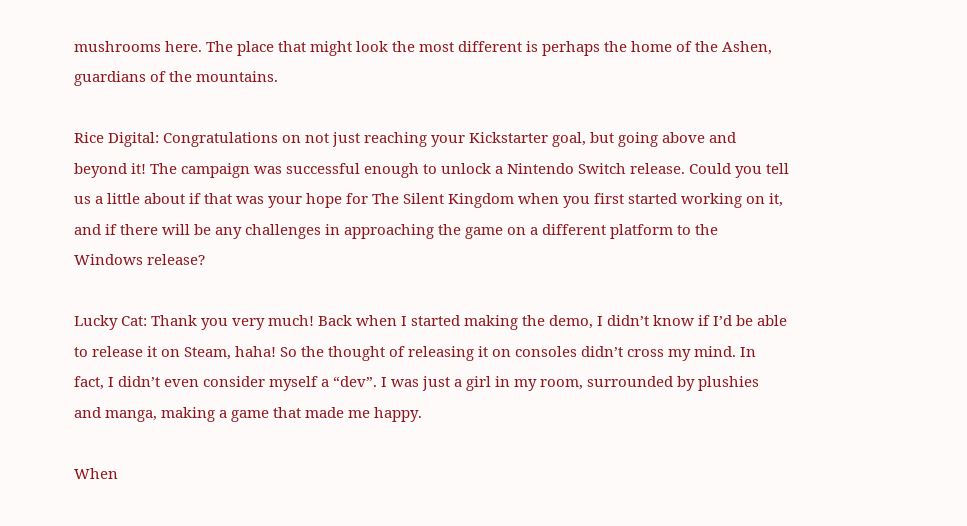mushrooms here. The place that might look the most different is perhaps the home of the Ashen, guardians of the mountains.

Rice Digital: Congratulations on not just reaching your Kickstarter goal, but going above and beyond it! The campaign was successful enough to unlock a Nintendo Switch release. Could you tell us a little about if that was your hope for The Silent Kingdom when you first started working on it, and if there will be any challenges in approaching the game on a different platform to the Windows release?

Lucky Cat: Thank you very much! Back when I started making the demo, I didn’t know if I’d be able to release it on Steam, haha! So the thought of releasing it on consoles didn’t cross my mind. In fact, I didn’t even consider myself a “dev”. I was just a girl in my room, surrounded by plushies and manga, making a game that made me happy.

When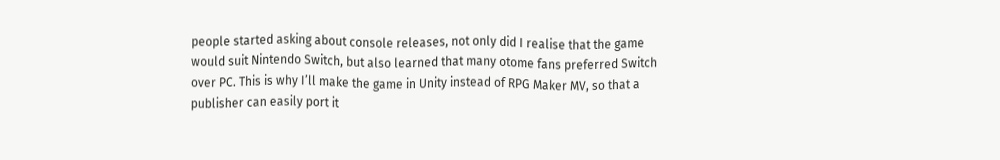people started asking about console releases, not only did I realise that the game would suit Nintendo Switch, but also learned that many otome fans preferred Switch over PC. This is why I’ll make the game in Unity instead of RPG Maker MV, so that a publisher can easily port it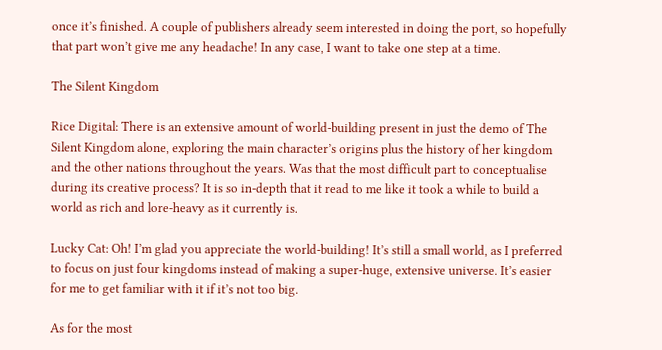once it’s finished. A couple of publishers already seem interested in doing the port, so hopefully that part won’t give me any headache! In any case, I want to take one step at a time.

The Silent Kingdom

Rice Digital: There is an extensive amount of world-building present in just the demo of The Silent Kingdom alone, exploring the main character’s origins plus the history of her kingdom and the other nations throughout the years. Was that the most difficult part to conceptualise during its creative process? It is so in-depth that it read to me like it took a while to build a world as rich and lore-heavy as it currently is.

Lucky Cat: Oh! I’m glad you appreciate the world-building! It’s still a small world, as I preferred to focus on just four kingdoms instead of making a super-huge, extensive universe. It’s easier for me to get familiar with it if it’s not too big.

As for the most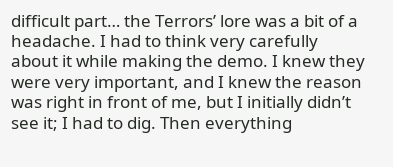difficult part… the Terrors’ lore was a bit of a headache. I had to think very carefully about it while making the demo. I knew they were very important, and I knew the reason was right in front of me, but I initially didn’t see it; I had to dig. Then everything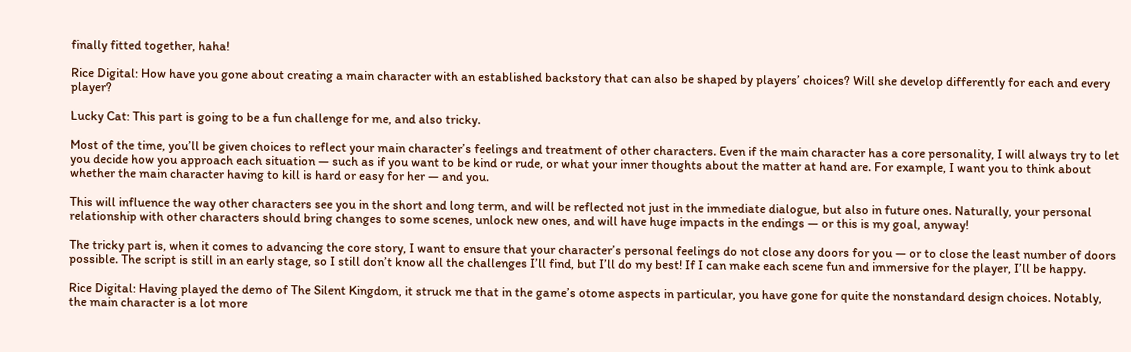finally fitted together, haha!

Rice Digital: How have you gone about creating a main character with an established backstory that can also be shaped by players’ choices? Will she develop differently for each and every player?

Lucky Cat: This part is going to be a fun challenge for me, and also tricky.

Most of the time, you’ll be given choices to reflect your main character’s feelings and treatment of other characters. Even if the main character has a core personality, I will always try to let you decide how you approach each situation — such as if you want to be kind or rude, or what your inner thoughts about the matter at hand are. For example, I want you to think about whether the main character having to kill is hard or easy for her — and you.

This will influence the way other characters see you in the short and long term, and will be reflected not just in the immediate dialogue, but also in future ones. Naturally, your personal relationship with other characters should bring changes to some scenes, unlock new ones, and will have huge impacts in the endings — or this is my goal, anyway!

The tricky part is, when it comes to advancing the core story, I want to ensure that your character’s personal feelings do not close any doors for you — or to close the least number of doors possible. The script is still in an early stage, so I still don’t know all the challenges I’ll find, but I’ll do my best! If I can make each scene fun and immersive for the player, I’ll be happy.

Rice Digital: Having played the demo of The Silent Kingdom, it struck me that in the game’s otome aspects in particular, you have gone for quite the nonstandard design choices. Notably, the main character is a lot more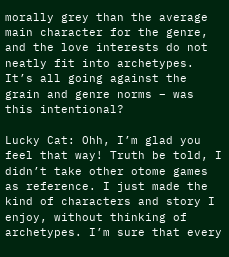morally grey than the average main character for the genre, and the love interests do not neatly fit into archetypes. It’s all going against the grain and genre norms – was this intentional?

Lucky Cat: Ohh, I’m glad you feel that way! Truth be told, I didn’t take other otome games as reference. I just made the kind of characters and story I enjoy, without thinking of archetypes. I’m sure that every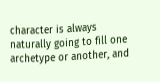character is always naturally going to fill one archetype or another, and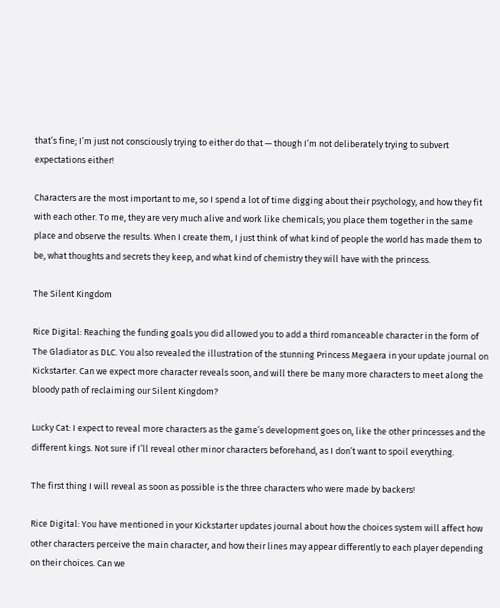that’s fine; I’m just not consciously trying to either do that — though I’m not deliberately trying to subvert expectations either!

Characters are the most important to me, so I spend a lot of time digging about their psychology, and how they fit with each other. To me, they are very much alive and work like chemicals; you place them together in the same place and observe the results. When I create them, I just think of what kind of people the world has made them to be, what thoughts and secrets they keep, and what kind of chemistry they will have with the princess.

The Silent Kingdom

Rice Digital: Reaching the funding goals you did allowed you to add a third romanceable character in the form of The Gladiator as DLC. You also revealed the illustration of the stunning Princess Megaera in your update journal on Kickstarter. Can we expect more character reveals soon, and will there be many more characters to meet along the bloody path of reclaiming our Silent Kingdom?

Lucky Cat: I expect to reveal more characters as the game’s development goes on, like the other princesses and the different kings. Not sure if I’ll reveal other minor characters beforehand, as I don’t want to spoil everything.

The first thing I will reveal as soon as possible is the three characters who were made by backers!

Rice Digital: You have mentioned in your Kickstarter updates journal about how the choices system will affect how other characters perceive the main character, and how their lines may appear differently to each player depending on their choices. Can we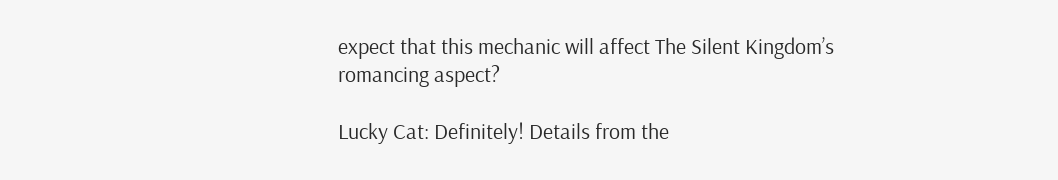expect that this mechanic will affect The Silent Kingdom’s romancing aspect?

Lucky Cat: Definitely! Details from the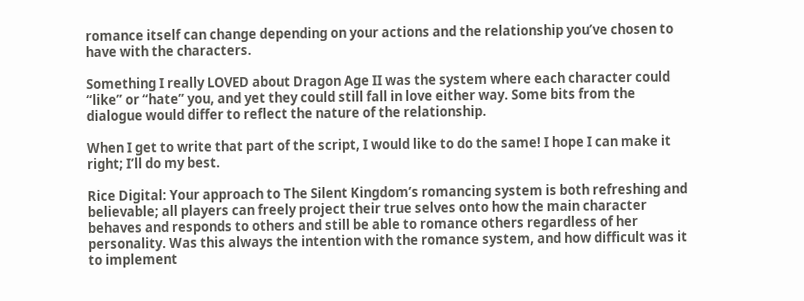romance itself can change depending on your actions and the relationship you’ve chosen to have with the characters.

Something I really LOVED about Dragon Age II was the system where each character could “like” or “hate” you, and yet they could still fall in love either way. Some bits from the dialogue would differ to reflect the nature of the relationship.

When I get to write that part of the script, I would like to do the same! I hope I can make it right; I’ll do my best.

Rice Digital: Your approach to The Silent Kingdom’s romancing system is both refreshing and believable; all players can freely project their true selves onto how the main character behaves and responds to others and still be able to romance others regardless of her personality. Was this always the intention with the romance system, and how difficult was it to implement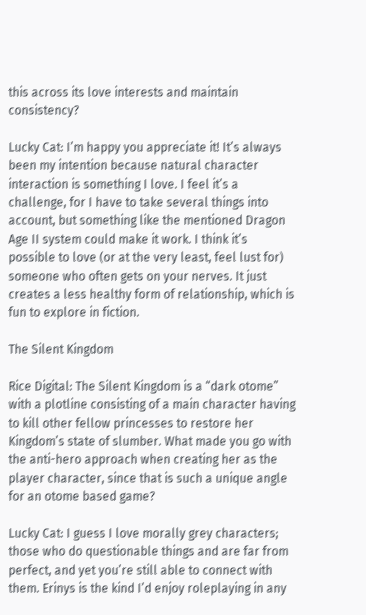this across its love interests and maintain consistency?

Lucky Cat: I’m happy you appreciate it! It’s always been my intention because natural character interaction is something I love. I feel it’s a challenge, for I have to take several things into account, but something like the mentioned Dragon Age II system could make it work. I think it’s possible to love (or at the very least, feel lust for) someone who often gets on your nerves. It just creates a less healthy form of relationship, which is fun to explore in fiction.

The Silent Kingdom

Rice Digital: The Silent Kingdom is a “dark otome” with a plotline consisting of a main character having to kill other fellow princesses to restore her Kingdom’s state of slumber. What made you go with the anti-hero approach when creating her as the player character, since that is such a unique angle for an otome based game?

Lucky Cat: I guess I love morally grey characters; those who do questionable things and are far from perfect, and yet you’re still able to connect with them. Erinys is the kind I’d enjoy roleplaying in any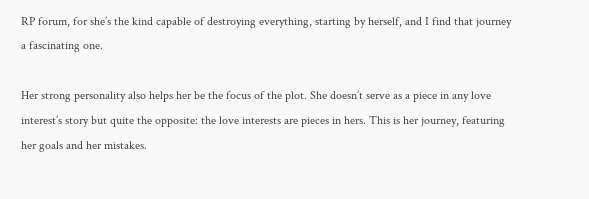RP forum, for she’s the kind capable of destroying everything, starting by herself, and I find that journey a fascinating one.

Her strong personality also helps her be the focus of the plot. She doesn’t serve as a piece in any love interest’s story but quite the opposite: the love interests are pieces in hers. This is her journey, featuring her goals and her mistakes.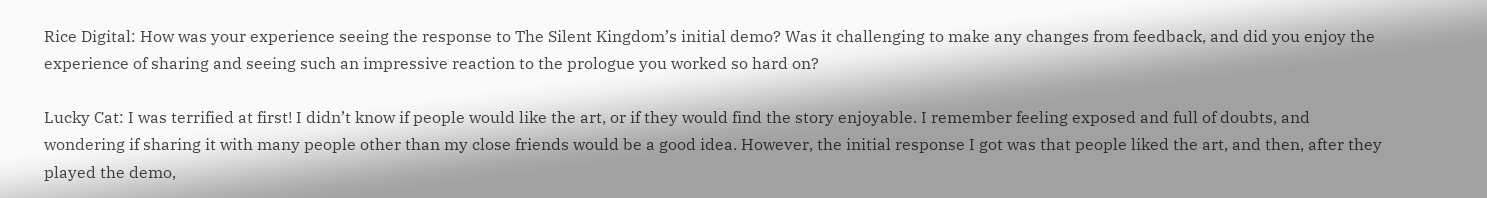Rice Digital: How was your experience seeing the response to The Silent Kingdom’s initial demo? Was it challenging to make any changes from feedback, and did you enjoy the experience of sharing and seeing such an impressive reaction to the prologue you worked so hard on?

Lucky Cat: I was terrified at first! I didn’t know if people would like the art, or if they would find the story enjoyable. I remember feeling exposed and full of doubts, and wondering if sharing it with many people other than my close friends would be a good idea. However, the initial response I got was that people liked the art, and then, after they played the demo,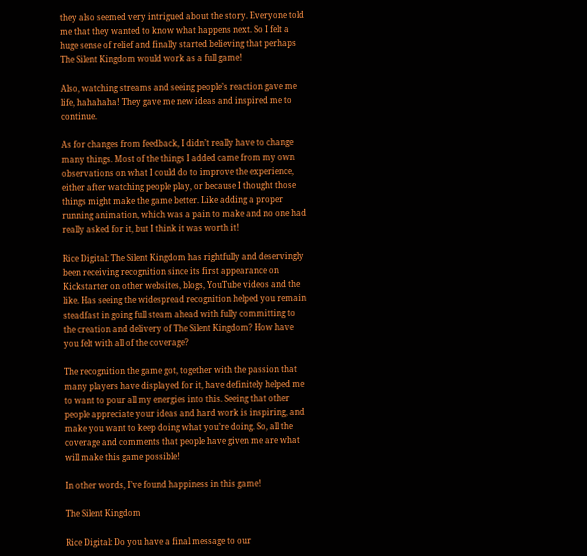they also seemed very intrigued about the story. Everyone told me that they wanted to know what happens next. So I felt a huge sense of relief and finally started believing that perhaps The Silent Kingdom would work as a full game!

Also, watching streams and seeing people’s reaction gave me life, hahahaha! They gave me new ideas and inspired me to continue.

As for changes from feedback, I didn’t really have to change many things. Most of the things I added came from my own observations on what I could do to improve the experience, either after watching people play, or because I thought those things might make the game better. Like adding a proper running animation, which was a pain to make and no one had really asked for it, but I think it was worth it!

Rice Digital: The Silent Kingdom has rightfully and deservingly been receiving recognition since its first appearance on Kickstarter on other websites, blogs, YouTube videos and the like. Has seeing the widespread recognition helped you remain steadfast in going full steam ahead with fully committing to the creation and delivery of The Silent Kingdom? How have you felt with all of the coverage?

The recognition the game got, together with the passion that many players have displayed for it, have definitely helped me to want to pour all my energies into this. Seeing that other people appreciate your ideas and hard work is inspiring, and make you want to keep doing what you’re doing. So, all the coverage and comments that people have given me are what will make this game possible!

In other words, I’ve found happiness in this game!

The Silent Kingdom

Rice Digital: Do you have a final message to our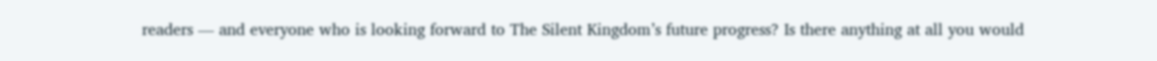readers — and everyone who is looking forward to The Silent Kingdom’s future progress? Is there anything at all you would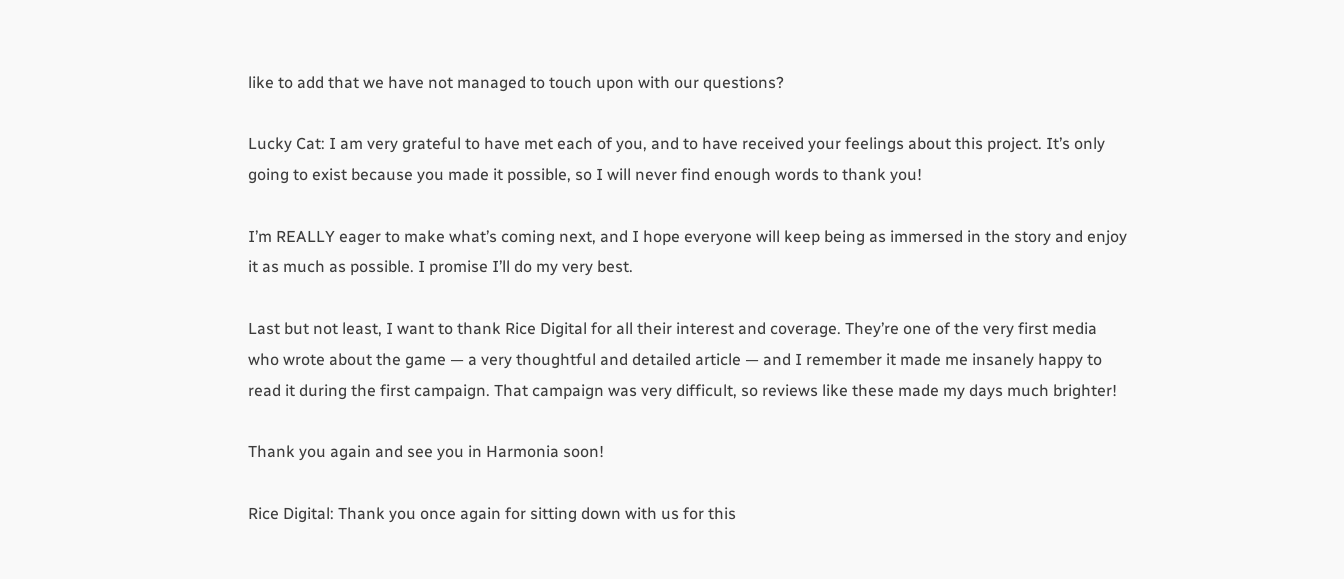like to add that we have not managed to touch upon with our questions?

Lucky Cat: I am very grateful to have met each of you, and to have received your feelings about this project. It’s only going to exist because you made it possible, so I will never find enough words to thank you!

I’m REALLY eager to make what’s coming next, and I hope everyone will keep being as immersed in the story and enjoy it as much as possible. I promise I’ll do my very best.

Last but not least, I want to thank Rice Digital for all their interest and coverage. They’re one of the very first media who wrote about the game — a very thoughtful and detailed article — and I remember it made me insanely happy to read it during the first campaign. That campaign was very difficult, so reviews like these made my days much brighter!

Thank you again and see you in Harmonia soon!

Rice Digital: Thank you once again for sitting down with us for this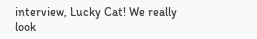interview, Lucky Cat! We really look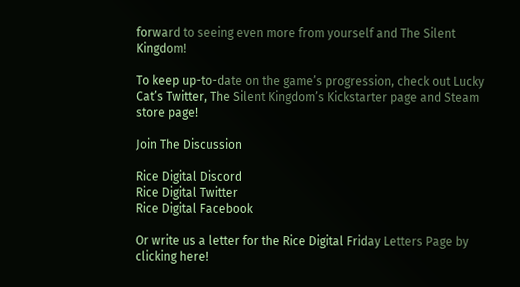forward to seeing even more from yourself and The Silent Kingdom!

To keep up-to-date on the game’s progression, check out Lucky Cat’s Twitter, The Silent Kingdom’s Kickstarter page and Steam store page!

Join The Discussion

Rice Digital Discord
Rice Digital Twitter
Rice Digital Facebook

Or write us a letter for the Rice Digital Friday Letters Page by clicking here!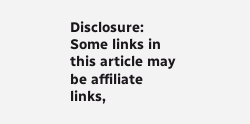Disclosure: Some links in this article may be affiliate links,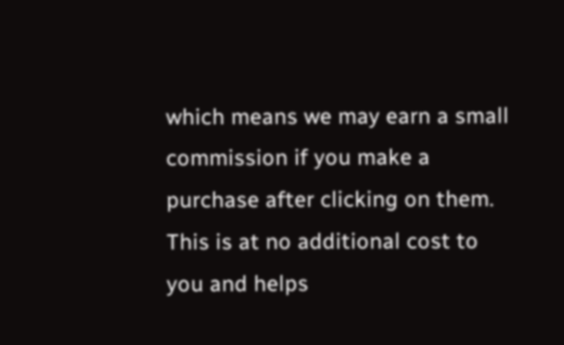which means we may earn a small commission if you make a purchase after clicking on them. This is at no additional cost to you and helps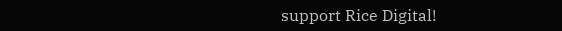support Rice Digital!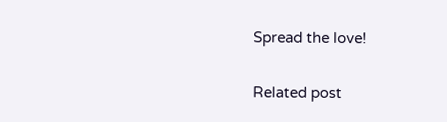Spread the love!

Related post